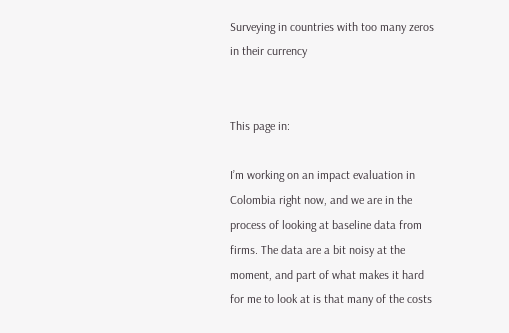Surveying in countries with too many zeros in their currency


This page in:

I’m working on an impact evaluation in Colombia right now, and we are in the process of looking at baseline data from firms. The data are a bit noisy at the moment, and part of what makes it hard for me to look at is that many of the costs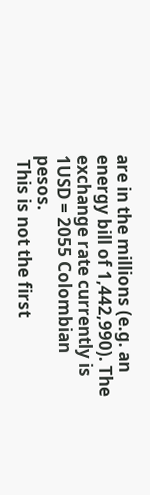are in the millions (e.g. an energy bill of 1,442,990). The exchange rate currently is 1USD = 2055 Colombian pesos.
 This is not the first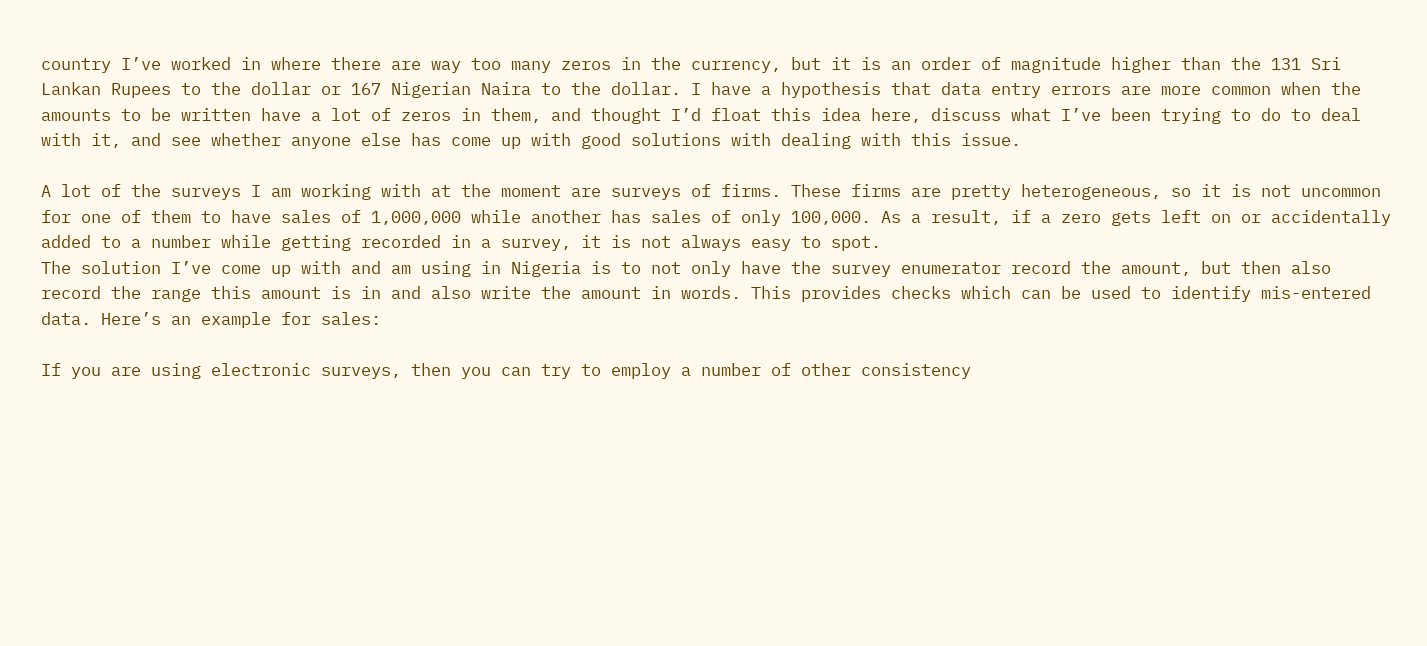country I’ve worked in where there are way too many zeros in the currency, but it is an order of magnitude higher than the 131 Sri Lankan Rupees to the dollar or 167 Nigerian Naira to the dollar. I have a hypothesis that data entry errors are more common when the amounts to be written have a lot of zeros in them, and thought I’d float this idea here, discuss what I’ve been trying to do to deal with it, and see whether anyone else has come up with good solutions with dealing with this issue.

A lot of the surveys I am working with at the moment are surveys of firms. These firms are pretty heterogeneous, so it is not uncommon for one of them to have sales of 1,000,000 while another has sales of only 100,000. As a result, if a zero gets left on or accidentally added to a number while getting recorded in a survey, it is not always easy to spot.
The solution I’ve come up with and am using in Nigeria is to not only have the survey enumerator record the amount, but then also record the range this amount is in and also write the amount in words. This provides checks which can be used to identify mis-entered data. Here’s an example for sales:

If you are using electronic surveys, then you can try to employ a number of other consistency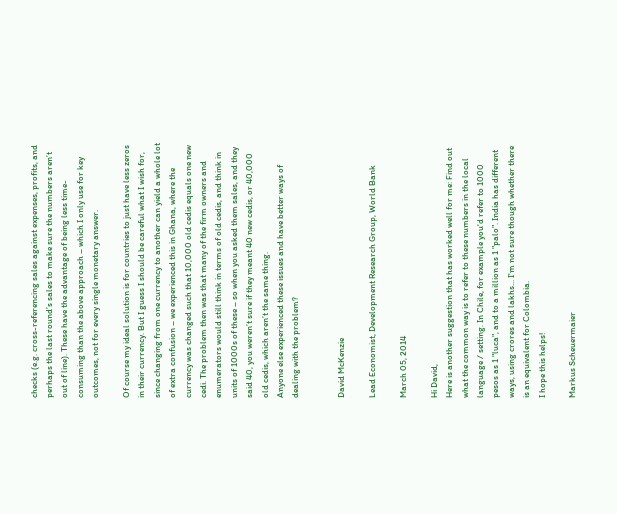checks (e.g. cross-referencing sales against expenses, profits, and perhaps the last round’s sales to make sure the numbers aren’t out of line). These have the advantage of being less time-consuming than the above approach – which I only use for key outcomes, not for every single monetary answer.

Of course my ideal solution is for countries to just have less zeros in their currency. But I guess I should be careful what I wish for, since changing from one currency to another can yield a whole lot of extra confusion – we experienced this in Ghana, where the currency was changed such that 10,000 old cedis equals one new cedi. The problem then was that many of the firm owners and enumerators would still think in terms of old cedis, and think in units of 1000s of these – so when you asked them sales, and they said 40, you weren’t sure if they meant 40 new cedis, or 40,000 old cedis, which aren’t the same thing.
Anyone else experienced these issues and have better ways of dealing with the problem?


David McKenzie

Lead Economist, Development Research Group, World Bank

March 05, 2014

Hi David,
Here is another suggestion that has worked well for me: Find out what the common way is to refer to these numbers in the local language / setting. In Chile, for example you'd refer to 1000 pesos as 1 "luca", and to a million as 1 "palo". India has different ways, using crores and lakhs... I'm not sure though whether there is an equivalent for Colombia.
I hope this helps!

Markus Scheuermaier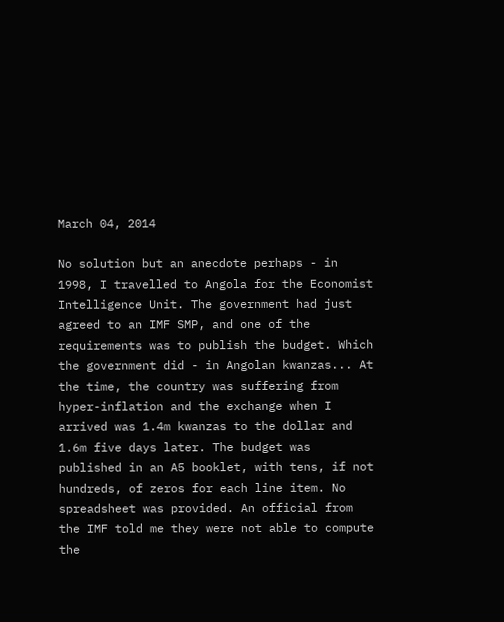March 04, 2014

No solution but an anecdote perhaps - in 1998, I travelled to Angola for the Economist Intelligence Unit. The government had just agreed to an IMF SMP, and one of the requirements was to publish the budget. Which the government did - in Angolan kwanzas... At the time, the country was suffering from hyper-inflation and the exchange when I arrived was 1.4m kwanzas to the dollar and 1.6m five days later. The budget was published in an A5 booklet, with tens, if not hundreds, of zeros for each line item. No spreadsheet was provided. An official from the IMF told me they were not able to compute the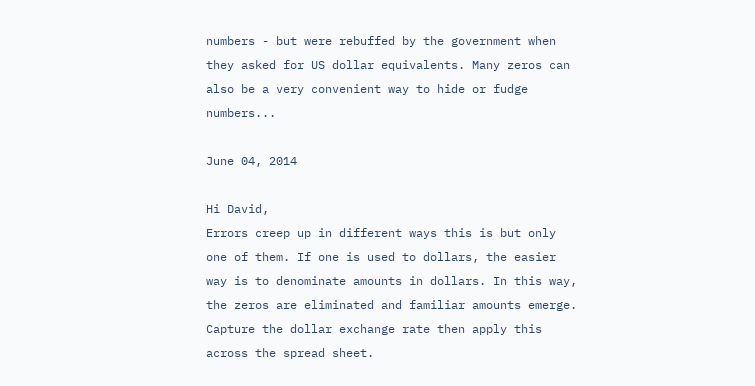numbers - but were rebuffed by the government when they asked for US dollar equivalents. Many zeros can also be a very convenient way to hide or fudge numbers...

June 04, 2014

Hi David,
Errors creep up in different ways this is but only one of them. If one is used to dollars, the easier way is to denominate amounts in dollars. In this way, the zeros are eliminated and familiar amounts emerge. Capture the dollar exchange rate then apply this across the spread sheet.